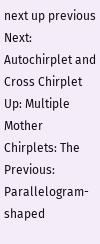next up previous
Next: Autochirplet and Cross Chirplet Up: Multiple Mother Chirplets: The Previous: Parallelogram-shaped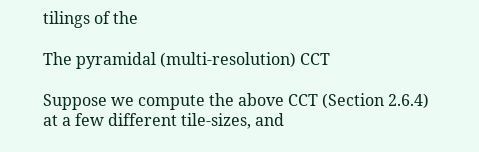tilings of the

The pyramidal (multi-resolution) CCT

Suppose we compute the above CCT (Section 2.6.4) at a few different tile-sizes, and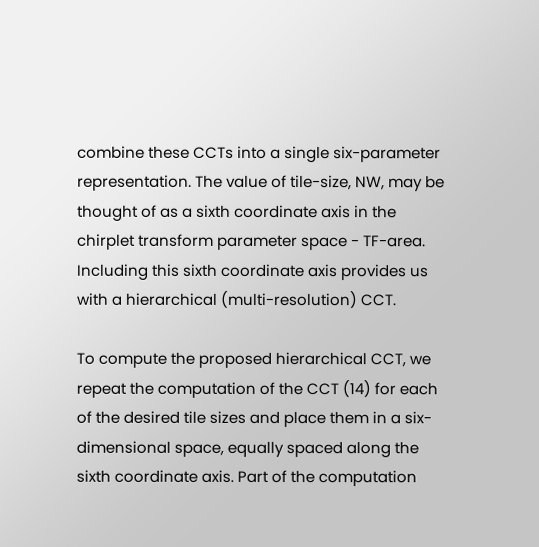combine these CCTs into a single six-parameter representation. The value of tile-size, NW, may be thought of as a sixth coordinate axis in the chirplet transform parameter space - TF-area. Including this sixth coordinate axis provides us with a hierarchical (multi-resolution) CCT.

To compute the proposed hierarchical CCT, we repeat the computation of the CCT (14) for each of the desired tile sizes and place them in a six-dimensional space, equally spaced along the sixth coordinate axis. Part of the computation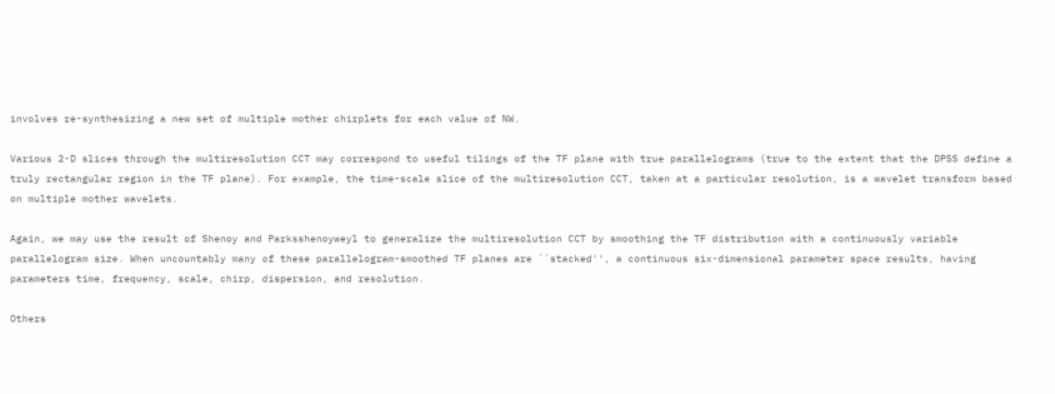involves re-synthesizing a new set of multiple mother chirplets for each value of NW.

Various 2-D slices through the multiresolution CCT may correspond to useful tilings of the TF plane with true parallelograms (true to the extent that the DPSS define a truly rectangular region in the TF plane). For example, the time-scale slice of the multiresolution CCT, taken at a particular resolution, is a wavelet transform based on multiple mother wavelets.

Again, we may use the result of Shenoy and Parksshenoyweyl to generalize the multiresolution CCT by smoothing the TF distribution with a continuously variable parallelogram size. When uncountably many of these parallelogram-smoothed TF planes are ``stacked'', a continuous six-dimensional parameter space results, having parameters time, frequency, scale, chirp, dispersion, and resolution.

Others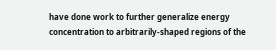have done work to further generalize energy concentration to arbitrarily-shaped regions of the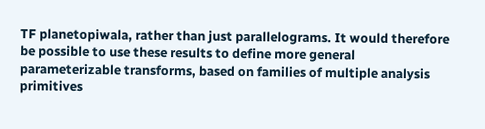TF planetopiwala, rather than just parallelograms. It would therefore be possible to use these results to define more general parameterizable transforms, based on families of multiple analysis primitives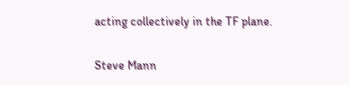acting collectively in the TF plane.

Steve Mann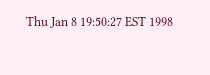Thu Jan 8 19:50:27 EST 1998